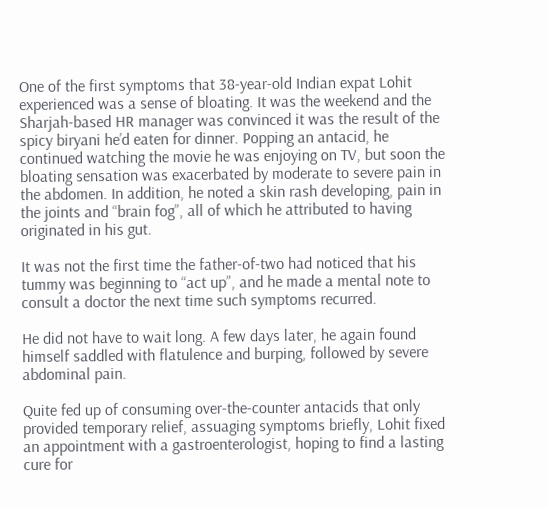One of the first symptoms that 38-year-old Indian expat Lohit experienced was a sense of bloating. It was the weekend and the Sharjah-based HR manager was convinced it was the result of the spicy biryani he’d eaten for dinner. Popping an antacid, he continued watching the movie he was enjoying on TV, but soon the bloating sensation was exacerbated by moderate to severe pain in the abdomen. In addition, he noted a skin rash developing, pain in the joints and “brain fog”, all of which he attributed to having originated in his gut.

It was not the first time the father-of-two had noticed that his tummy was beginning to “act up”, and he made a mental note to consult a doctor the next time such symptoms recurred.

He did not have to wait long. A few days later, he again found himself saddled with flatulence and burping, followed by severe abdominal pain.

Quite fed up of consuming over-the-counter antacids that only provided temporary relief, assuaging symptoms briefly, Lohit fixed an appointment with a gastroenterologist, hoping to find a lasting cure for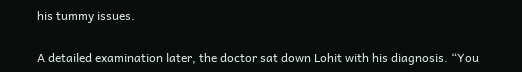his tummy issues.

A detailed examination later, the doctor sat down Lohit with his diagnosis. “You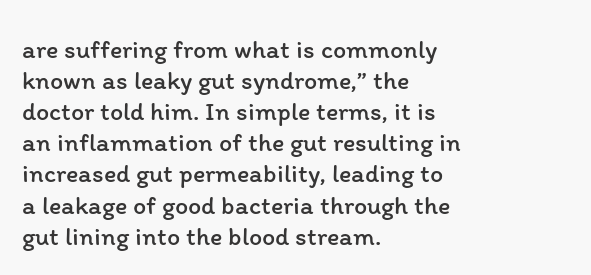are suffering from what is commonly known as leaky gut syndrome,” the doctor told him. In simple terms, it is an inflammation of the gut resulting in increased gut permeability, leading to a leakage of good bacteria through the gut lining into the blood stream.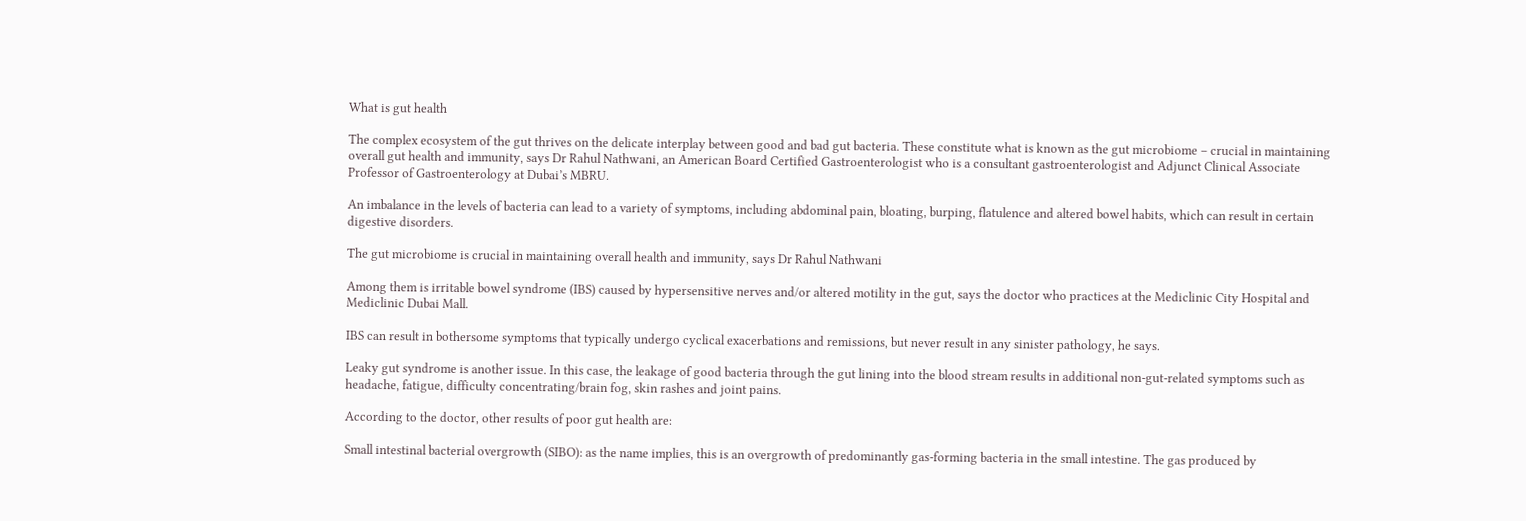What is gut health

The complex ecosystem of the gut thrives on the delicate interplay between good and bad gut bacteria. These constitute what is known as the gut microbiome – crucial in maintaining overall gut health and immunity, says Dr Rahul Nathwani, an American Board Certified Gastroenterologist who is a consultant gastroenterologist and Adjunct Clinical Associate Professor of Gastroenterology at Dubai’s MBRU.

An imbalance in the levels of bacteria can lead to a variety of symptoms, including abdominal pain, bloating, burping, flatulence and altered bowel habits, which can result in certain digestive disorders.

The gut microbiome is crucial in maintaining overall health and immunity, says Dr Rahul Nathwani

Among them is irritable bowel syndrome (IBS) caused by hypersensitive nerves and/or altered motility in the gut, says the doctor who practices at the Mediclinic City Hospital and Mediclinic Dubai Mall.

IBS can result in bothersome symptoms that typically undergo cyclical exacerbations and remissions, but never result in any sinister pathology, he says.

Leaky gut syndrome is another issue. In this case, the leakage of good bacteria through the gut lining into the blood stream results in additional non-gut-related symptoms such as headache, fatigue, difficulty concentrating/brain fog, skin rashes and joint pains.

According to the doctor, other results of poor gut health are:

Small intestinal bacterial overgrowth (SIBO): as the name implies, this is an overgrowth of predominantly gas-forming bacteria in the small intestine. The gas produced by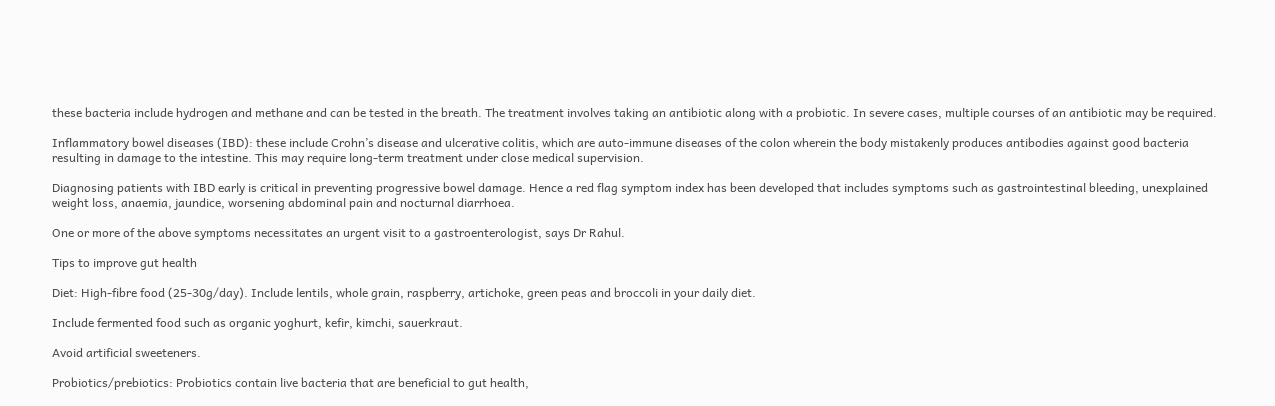these bacteria include hydrogen and methane and can be tested in the breath. The treatment involves taking an antibiotic along with a probiotic. In severe cases, multiple courses of an antibiotic may be required.

Inflammatory bowel diseases (IBD): these include Crohn’s disease and ulcerative colitis, which are auto-immune diseases of the colon wherein the body mistakenly produces antibodies against good bacteria resulting in damage to the intestine. This may require long-term treatment under close medical supervision.

Diagnosing patients with IBD early is critical in preventing progressive bowel damage. Hence a red flag symptom index has been developed that includes symptoms such as gastrointestinal bleeding, unexplained weight loss, anaemia, jaundice, worsening abdominal pain and nocturnal diarrhoea.

One or more of the above symptoms necessitates an urgent visit to a gastroenterologist, says Dr Rahul.

Tips to improve gut health

Diet: High-fibre food (25-30g/day). Include lentils, whole grain, raspberry, artichoke, green peas and broccoli in your daily diet.

Include fermented food such as organic yoghurt, kefir, kimchi, sauerkraut.

Avoid artificial sweeteners.

Probiotics/prebiotics: Probiotics contain live bacteria that are beneficial to gut health,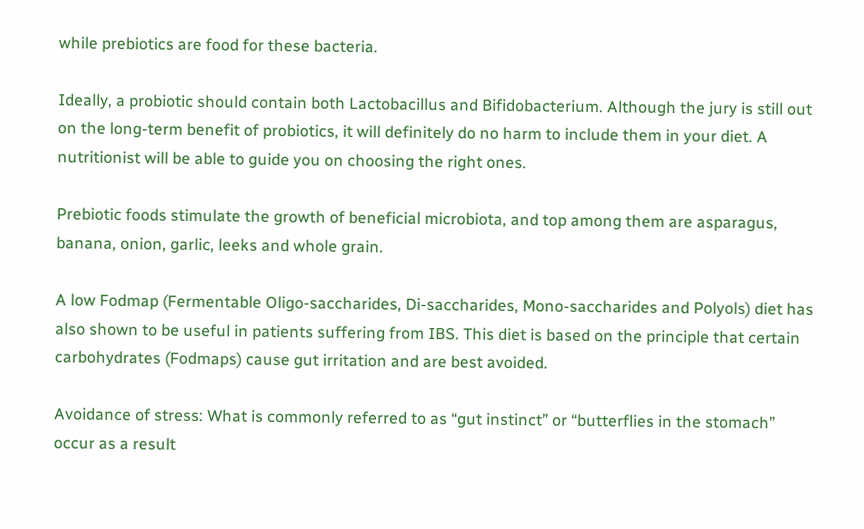while prebiotics are food for these bacteria.

Ideally, a probiotic should contain both Lactobacillus and Bifidobacterium. Although the jury is still out on the long-term benefit of probiotics, it will definitely do no harm to include them in your diet. A nutritionist will be able to guide you on choosing the right ones.

Prebiotic foods stimulate the growth of beneficial microbiota, and top among them are asparagus, banana, onion, garlic, leeks and whole grain.

A low Fodmap (Fermentable Oligo-saccharides, Di-saccharides, Mono-saccharides and Polyols) diet has also shown to be useful in patients suffering from IBS. This diet is based on the principle that certain carbohydrates (Fodmaps) cause gut irritation and are best avoided.

Avoidance of stress: What is commonly referred to as “gut instinct” or “butterflies in the stomach” occur as a result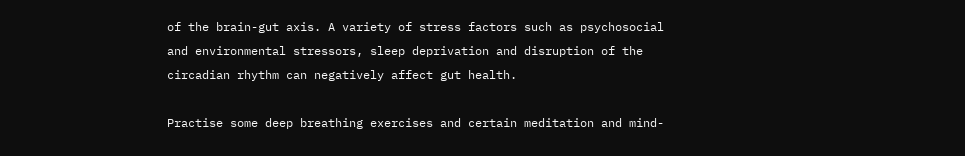of the brain-gut axis. A variety of stress factors such as psychosocial and environmental stressors, sleep deprivation and disruption of the circadian rhythm can negatively affect gut health.

Practise some deep breathing exercises and certain meditation and mind-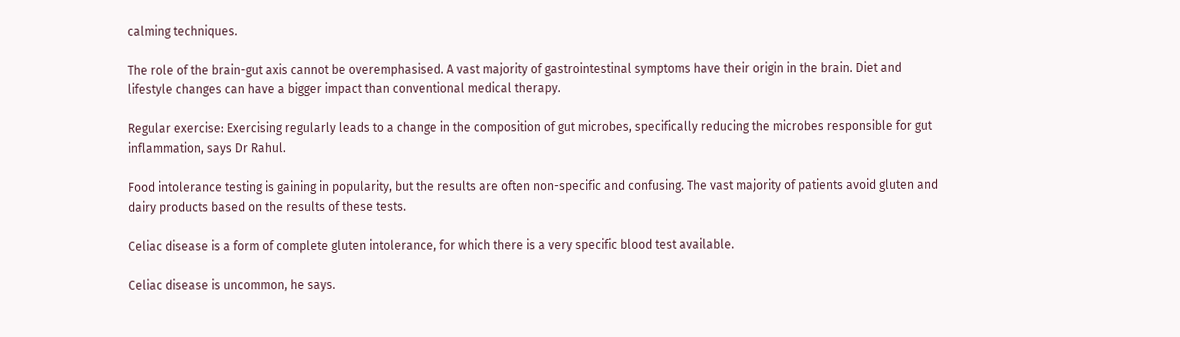calming techniques.

The role of the brain-gut axis cannot be overemphasised. A vast majority of gastrointestinal symptoms have their origin in the brain. Diet and lifestyle changes can have a bigger impact than conventional medical therapy.

Regular exercise: Exercising regularly leads to a change in the composition of gut microbes, specifically reducing the microbes responsible for gut inflammation, says Dr Rahul.

Food intolerance testing is gaining in popularity, but the results are often non-specific and confusing. The vast majority of patients avoid gluten and dairy products based on the results of these tests.

Celiac disease is a form of complete gluten intolerance, for which there is a very specific blood test available.

Celiac disease is uncommon, he says.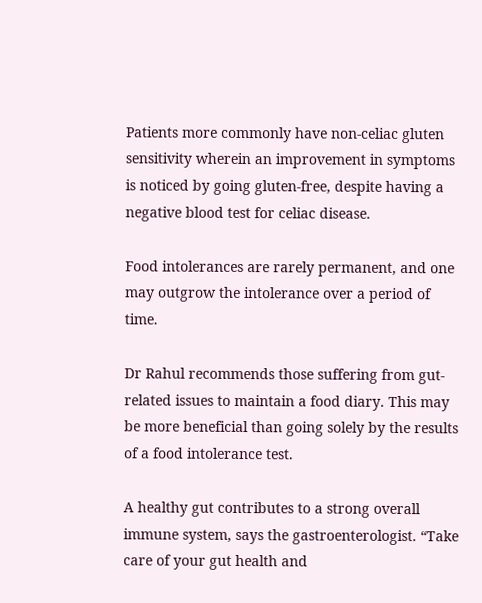Patients more commonly have non-celiac gluten sensitivity wherein an improvement in symptoms is noticed by going gluten-free, despite having a negative blood test for celiac disease.

Food intolerances are rarely permanent, and one may outgrow the intolerance over a period of time.

Dr Rahul recommends those suffering from gut-related issues to maintain a food diary. This may be more beneficial than going solely by the results of a food intolerance test.

A healthy gut contributes to a strong overall immune system, says the gastroenterologist. “Take care of your gut health and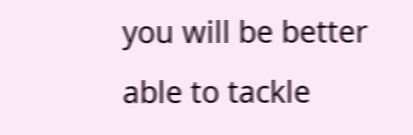you will be better able to tackle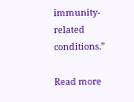immunity-related conditions.”

Read more